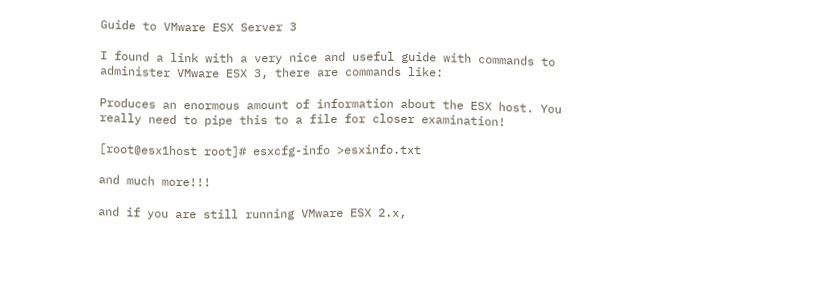Guide to VMware ESX Server 3

I found a link with a very nice and useful guide with commands to administer VMware ESX 3, there are commands like:

Produces an enormous amount of information about the ESX host. You really need to pipe this to a file for closer examination!

[root@esx1host root]# esxcfg-info >esxinfo.txt

and much more!!!

and if you are still running VMware ESX 2.x,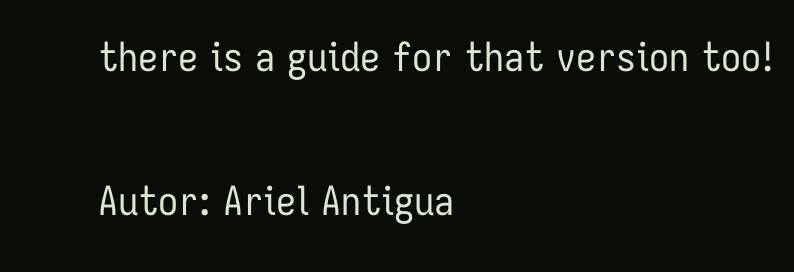there is a guide for that version too!

Autor: Ariel Antigua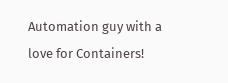Automation guy with a love for Containers!